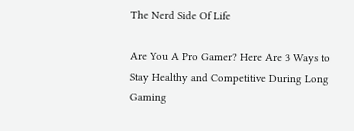The Nerd Side Of Life

Are You A Pro Gamer? Here Are 3 Ways to Stay Healthy and Competitive During Long Gaming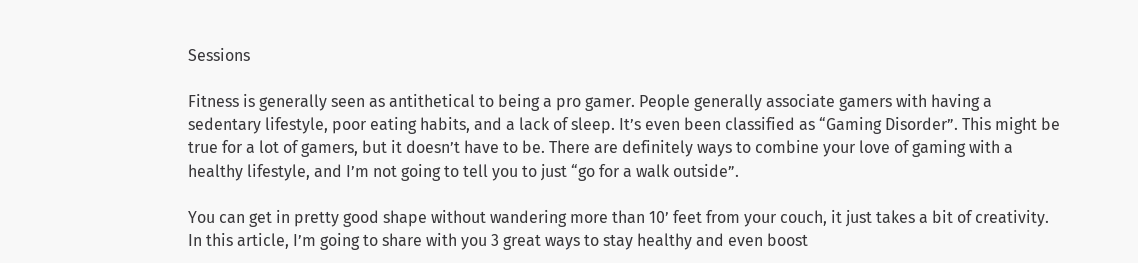Sessions

Fitness is generally seen as antithetical to being a pro gamer. People generally associate gamers with having a sedentary lifestyle, poor eating habits, and a lack of sleep. It’s even been classified as “Gaming Disorder”. This might be true for a lot of gamers, but it doesn’t have to be. There are definitely ways to combine your love of gaming with a healthy lifestyle, and I’m not going to tell you to just “go for a walk outside”.

You can get in pretty good shape without wandering more than 10’ feet from your couch, it just takes a bit of creativity. In this article, I’m going to share with you 3 great ways to stay healthy and even boost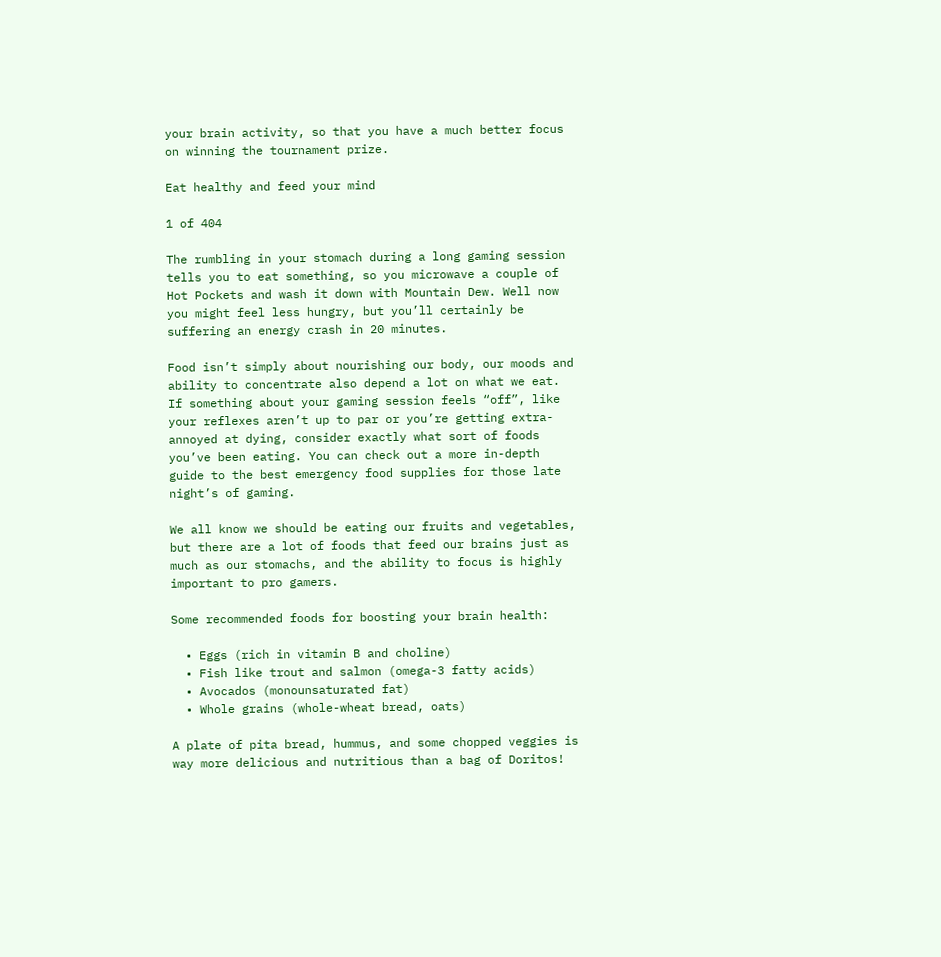your brain activity, so that you have a much better focus on winning the tournament prize.

Eat healthy and feed your mind

1 of 404

The rumbling in your stomach during a long gaming session tells you to eat something, so you microwave a couple of Hot Pockets and wash it down with Mountain Dew. Well now you might feel less hungry, but you’ll certainly be suffering an energy crash in 20 minutes.

Food isn’t simply about nourishing our body, our moods and ability to concentrate also depend a lot on what we eat. If something about your gaming session feels “off”, like your reflexes aren’t up to par or you’re getting extra-annoyed at dying, consider exactly what sort of foods you’ve been eating. You can check out a more in-depth guide to the best emergency food supplies for those late night’s of gaming.

We all know we should be eating our fruits and vegetables, but there are a lot of foods that feed our brains just as much as our stomachs, and the ability to focus is highly important to pro gamers.

Some recommended foods for boosting your brain health:

  • Eggs (rich in vitamin B and choline)
  • Fish like trout and salmon (omega-3 fatty acids)
  • Avocados (monounsaturated fat)
  • Whole grains (whole-wheat bread, oats)

A plate of pita bread, hummus, and some chopped veggies is way more delicious and nutritious than a bag of Doritos!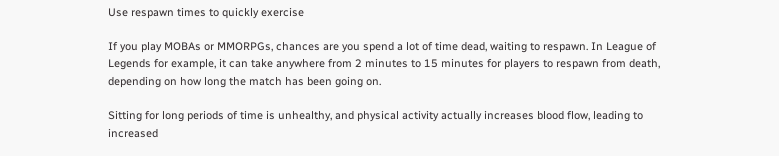Use respawn times to quickly exercise

If you play MOBAs or MMORPGs, chances are you spend a lot of time dead, waiting to respawn. In League of Legends for example, it can take anywhere from 2 minutes to 15 minutes for players to respawn from death, depending on how long the match has been going on.

Sitting for long periods of time is unhealthy, and physical activity actually increases blood flow, leading to increased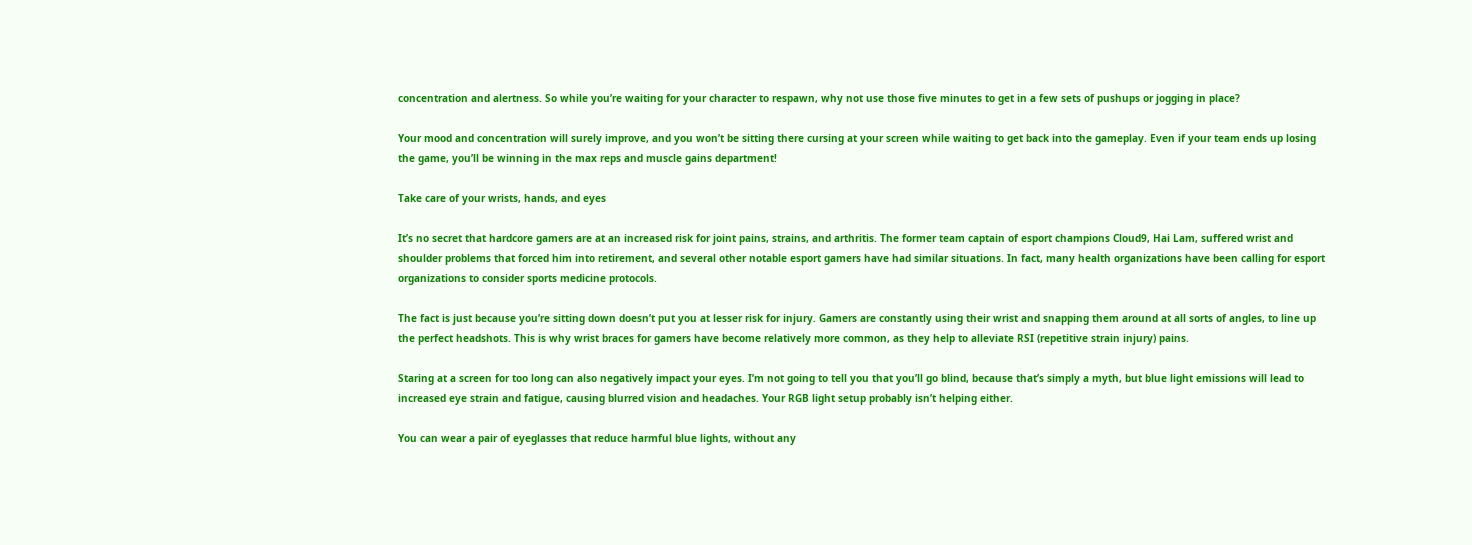concentration and alertness. So while you’re waiting for your character to respawn, why not use those five minutes to get in a few sets of pushups or jogging in place?

Your mood and concentration will surely improve, and you won’t be sitting there cursing at your screen while waiting to get back into the gameplay. Even if your team ends up losing the game, you’ll be winning in the max reps and muscle gains department!

Take care of your wrists, hands, and eyes

It’s no secret that hardcore gamers are at an increased risk for joint pains, strains, and arthritis. The former team captain of esport champions Cloud9, Hai Lam, suffered wrist and shoulder problems that forced him into retirement, and several other notable esport gamers have had similar situations. In fact, many health organizations have been calling for esport organizations to consider sports medicine protocols.

The fact is just because you’re sitting down doesn’t put you at lesser risk for injury. Gamers are constantly using their wrist and snapping them around at all sorts of angles, to line up the perfect headshots. This is why wrist braces for gamers have become relatively more common, as they help to alleviate RSI (repetitive strain injury) pains.

Staring at a screen for too long can also negatively impact your eyes. I’m not going to tell you that you’ll go blind, because that’s simply a myth, but blue light emissions will lead to increased eye strain and fatigue, causing blurred vision and headaches. Your RGB light setup probably isn’t helping either.

You can wear a pair of eyeglasses that reduce harmful blue lights, without any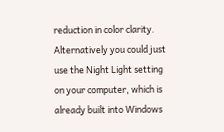reduction in color clarity. Alternatively you could just use the Night Light setting on your computer, which is already built into Windows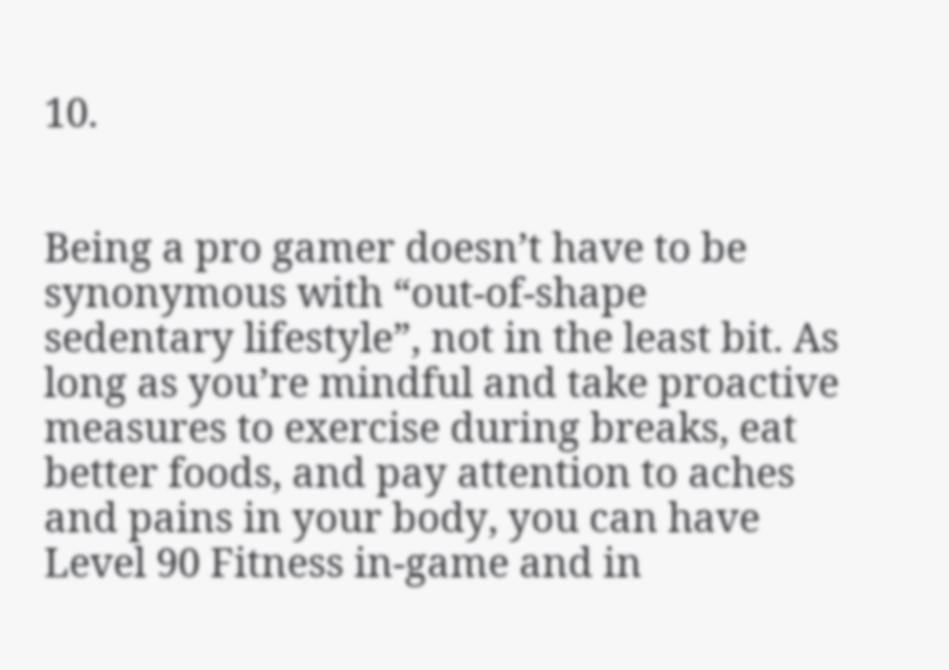10.


Being a pro gamer doesn’t have to be synonymous with “out-of-shape sedentary lifestyle”, not in the least bit. As long as you’re mindful and take proactive measures to exercise during breaks, eat better foods, and pay attention to aches and pains in your body, you can have Level 90 Fitness in-game and in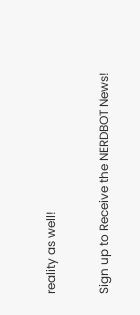reality as well!

Sign up to Receive the NERDBOT News!